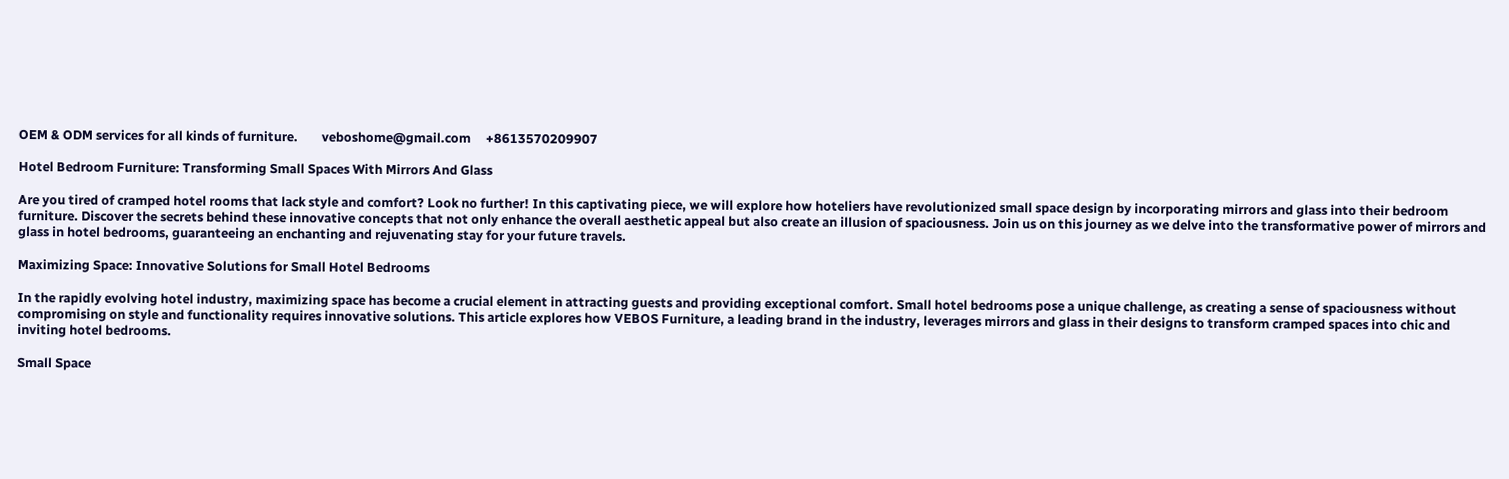OEM & ODM services for all kinds of furniture.        veboshome@gmail.com     +8613570209907

Hotel Bedroom Furniture: Transforming Small Spaces With Mirrors And Glass

Are you tired of cramped hotel rooms that lack style and comfort? Look no further! In this captivating piece, we will explore how hoteliers have revolutionized small space design by incorporating mirrors and glass into their bedroom furniture. Discover the secrets behind these innovative concepts that not only enhance the overall aesthetic appeal but also create an illusion of spaciousness. Join us on this journey as we delve into the transformative power of mirrors and glass in hotel bedrooms, guaranteeing an enchanting and rejuvenating stay for your future travels.

Maximizing Space: Innovative Solutions for Small Hotel Bedrooms

In the rapidly evolving hotel industry, maximizing space has become a crucial element in attracting guests and providing exceptional comfort. Small hotel bedrooms pose a unique challenge, as creating a sense of spaciousness without compromising on style and functionality requires innovative solutions. This article explores how VEBOS Furniture, a leading brand in the industry, leverages mirrors and glass in their designs to transform cramped spaces into chic and inviting hotel bedrooms.

Small Space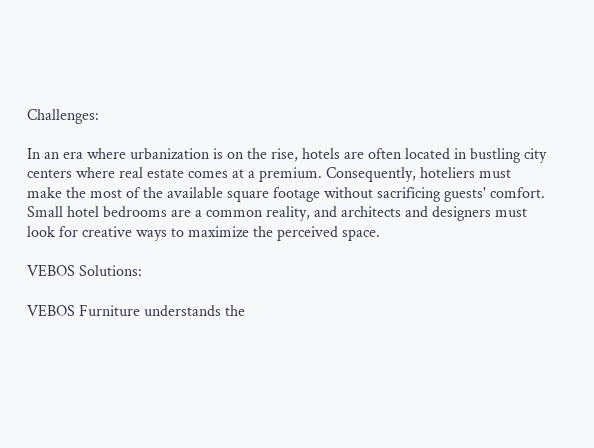Challenges:

In an era where urbanization is on the rise, hotels are often located in bustling city centers where real estate comes at a premium. Consequently, hoteliers must make the most of the available square footage without sacrificing guests' comfort. Small hotel bedrooms are a common reality, and architects and designers must look for creative ways to maximize the perceived space.

VEBOS Solutions:

VEBOS Furniture understands the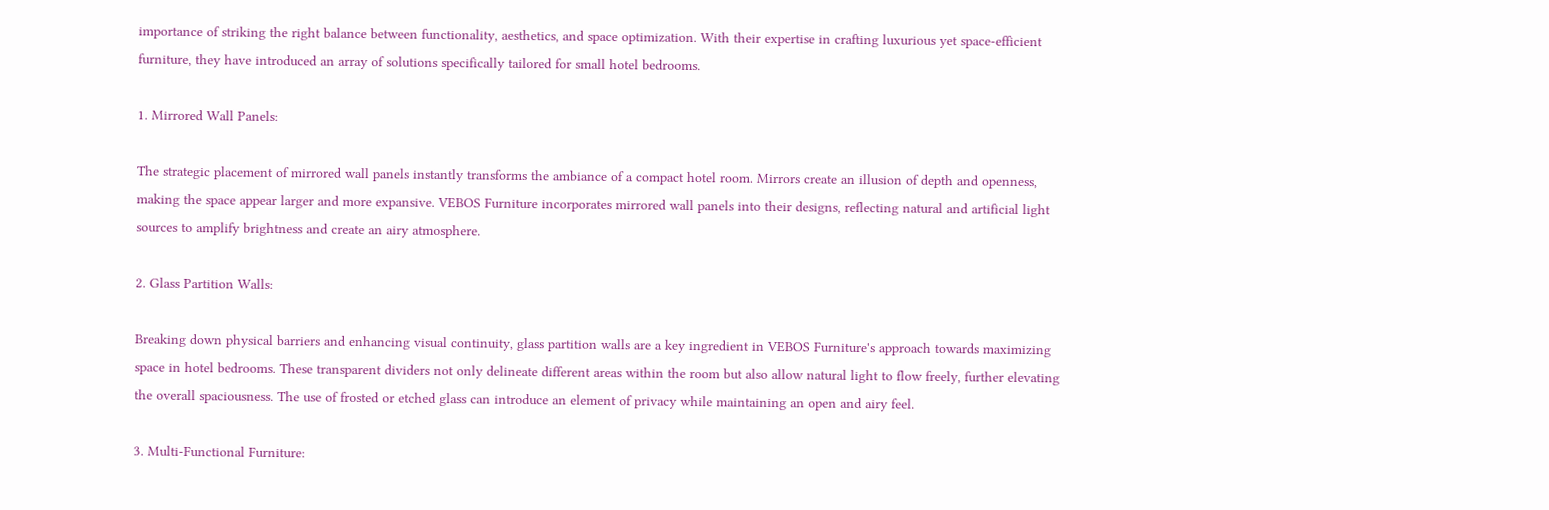importance of striking the right balance between functionality, aesthetics, and space optimization. With their expertise in crafting luxurious yet space-efficient furniture, they have introduced an array of solutions specifically tailored for small hotel bedrooms.

1. Mirrored Wall Panels:

The strategic placement of mirrored wall panels instantly transforms the ambiance of a compact hotel room. Mirrors create an illusion of depth and openness, making the space appear larger and more expansive. VEBOS Furniture incorporates mirrored wall panels into their designs, reflecting natural and artificial light sources to amplify brightness and create an airy atmosphere.

2. Glass Partition Walls:

Breaking down physical barriers and enhancing visual continuity, glass partition walls are a key ingredient in VEBOS Furniture's approach towards maximizing space in hotel bedrooms. These transparent dividers not only delineate different areas within the room but also allow natural light to flow freely, further elevating the overall spaciousness. The use of frosted or etched glass can introduce an element of privacy while maintaining an open and airy feel.

3. Multi-Functional Furniture: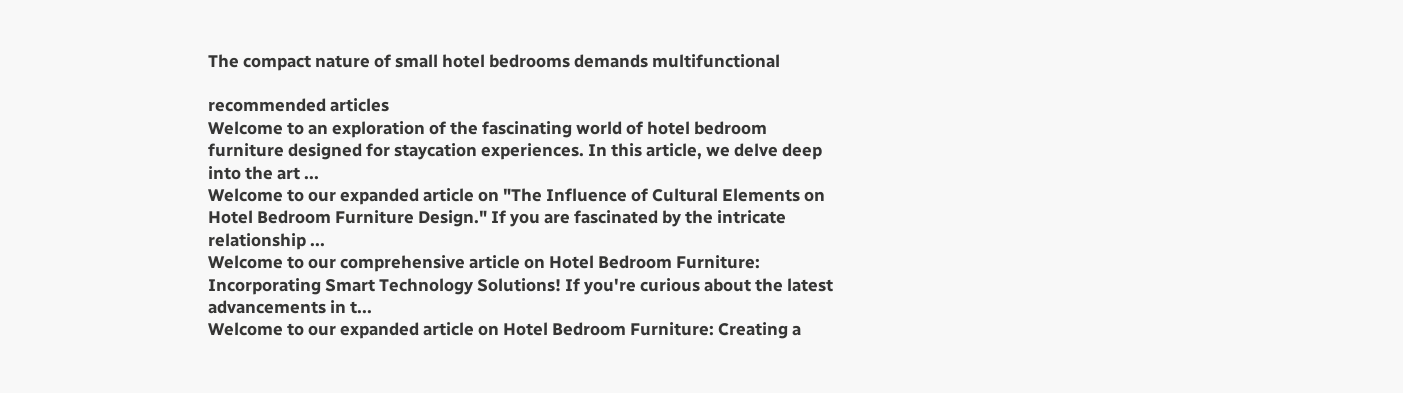The compact nature of small hotel bedrooms demands multifunctional

recommended articles
Welcome to an exploration of the fascinating world of hotel bedroom furniture designed for staycation experiences. In this article, we delve deep into the art ...
Welcome to our expanded article on "The Influence of Cultural Elements on Hotel Bedroom Furniture Design." If you are fascinated by the intricate relationship ...
Welcome to our comprehensive article on Hotel Bedroom Furniture: Incorporating Smart Technology Solutions! If you're curious about the latest advancements in t...
Welcome to our expanded article on Hotel Bedroom Furniture: Creating a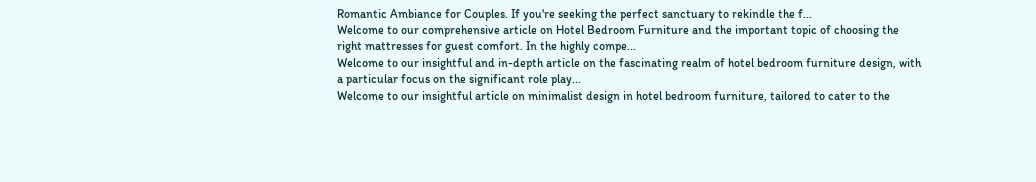Romantic Ambiance for Couples. If you're seeking the perfect sanctuary to rekindle the f...
Welcome to our comprehensive article on Hotel Bedroom Furniture and the important topic of choosing the right mattresses for guest comfort. In the highly compe...
Welcome to our insightful and in-depth article on the fascinating realm of hotel bedroom furniture design, with a particular focus on the significant role play...
Welcome to our insightful article on minimalist design in hotel bedroom furniture, tailored to cater to the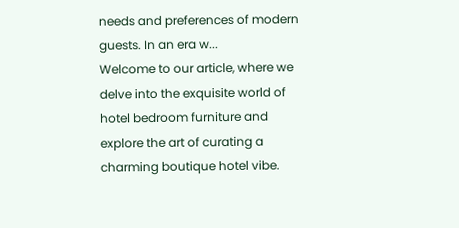needs and preferences of modern guests. In an era w...
Welcome to our article, where we delve into the exquisite world of hotel bedroom furniture and explore the art of curating a charming boutique hotel vibe.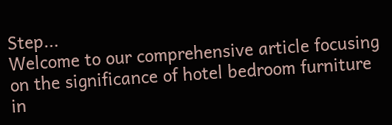Step...
Welcome to our comprehensive article focusing on the significance of hotel bedroom furniture in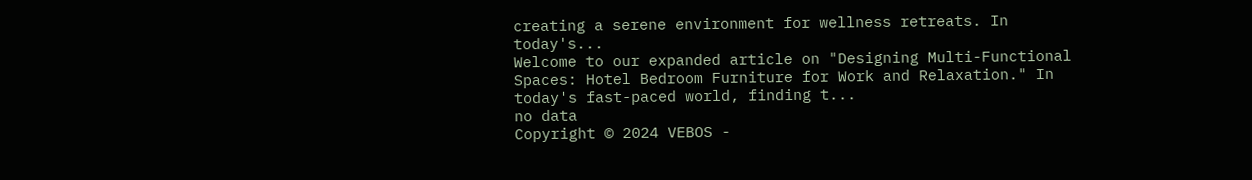creating a serene environment for wellness retreats. In today's...
Welcome to our expanded article on "Designing Multi-Functional Spaces: Hotel Bedroom Furniture for Work and Relaxation." In today's fast-paced world, finding t...
no data
Copyright © 2024 VEBOS -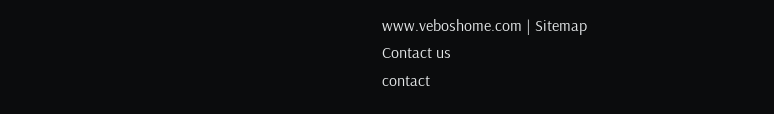www.veboshome.com | Sitemap
Contact us
contact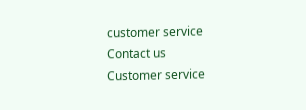customer service
Contact us
Customer service